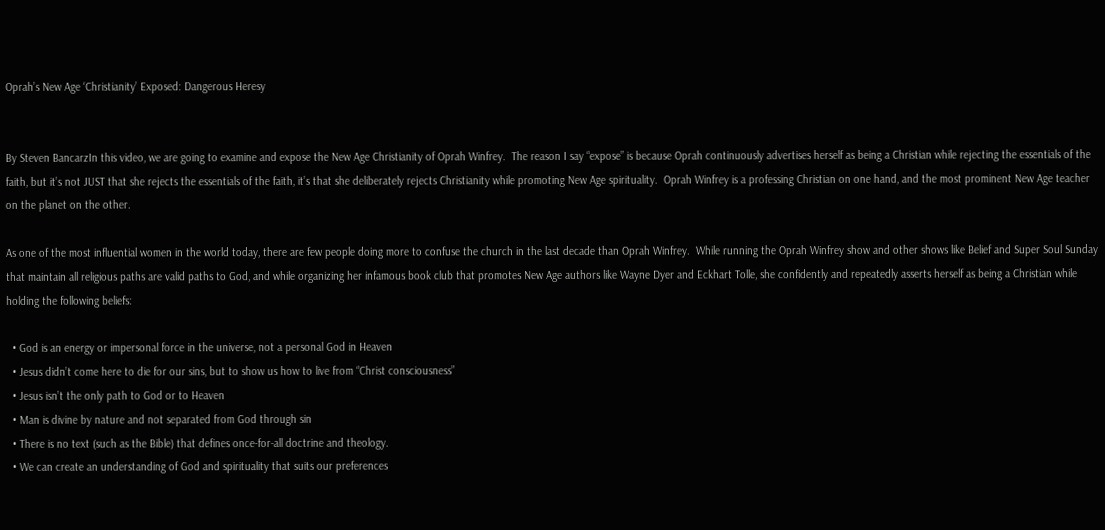Oprah’s New Age ‘Christianity’ Exposed: Dangerous Heresy


By Steven BancarzIn this video, we are going to examine and expose the New Age Christianity of Oprah Winfrey.  The reason I say “expose” is because Oprah continuously advertises herself as being a Christian while rejecting the essentials of the faith, but it’s not JUST that she rejects the essentials of the faith, it’s that she deliberately rejects Christianity while promoting New Age spirituality.  Oprah Winfrey is a professing Christian on one hand, and the most prominent New Age teacher on the planet on the other.

As one of the most influential women in the world today, there are few people doing more to confuse the church in the last decade than Oprah Winfrey.  While running the Oprah Winfrey show and other shows like Belief and Super Soul Sunday that maintain all religious paths are valid paths to God, and while organizing her infamous book club that promotes New Age authors like Wayne Dyer and Eckhart Tolle, she confidently and repeatedly asserts herself as being a Christian while holding the following beliefs:

  • God is an energy or impersonal force in the universe, not a personal God in Heaven
  • Jesus didn’t come here to die for our sins, but to show us how to live from “Christ consciousness”
  • Jesus isn’t the only path to God or to Heaven
  • Man is divine by nature and not separated from God through sin
  • There is no text (such as the Bible) that defines once-for-all doctrine and theology.
  • We can create an understanding of God and spirituality that suits our preferences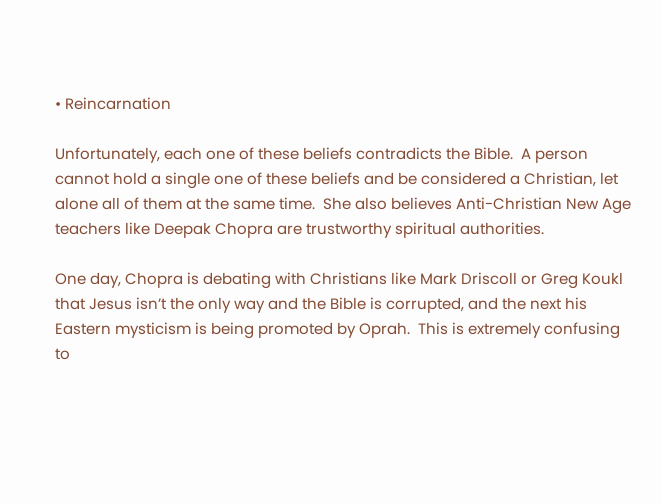• Reincarnation

Unfortunately, each one of these beliefs contradicts the Bible.  A person cannot hold a single one of these beliefs and be considered a Christian, let alone all of them at the same time.  She also believes Anti-Christian New Age teachers like Deepak Chopra are trustworthy spiritual authorities.

One day, Chopra is debating with Christians like Mark Driscoll or Greg Koukl that Jesus isn’t the only way and the Bible is corrupted, and the next his Eastern mysticism is being promoted by Oprah.  This is extremely confusing to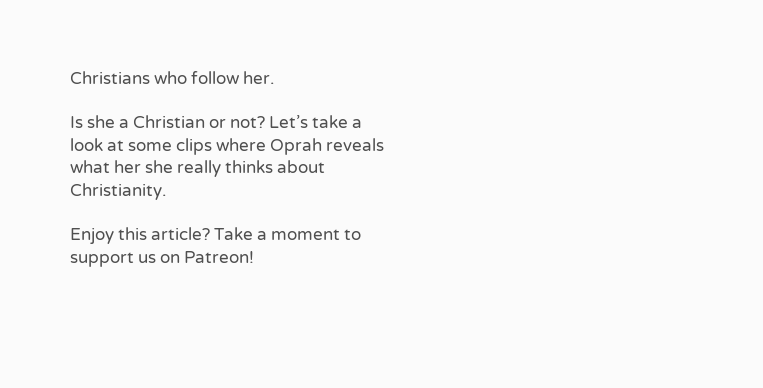Christians who follow her.

Is she a Christian or not? Let’s take a look at some clips where Oprah reveals what her she really thinks about Christianity.

Enjoy this article? Take a moment to support us on Patreon!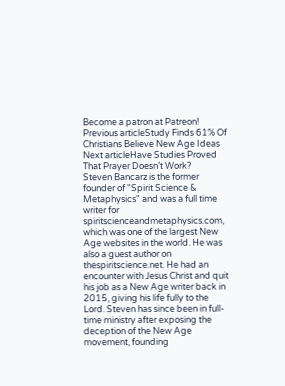Become a patron at Patreon!
Previous articleStudy Finds 61% Of Christians Believe New Age Ideas
Next articleHave Studies Proved That Prayer Doesn’t Work?
Steven Bancarz is the former founder of "Spirit Science & Metaphysics" and was a full time writer for spiritscienceandmetaphysics.com, which was one of the largest New Age websites in the world. He was also a guest author on thespiritscience.net. He had an encounter with Jesus Christ and quit his job as a New Age writer back in 2015, giving his life fully to the Lord. Steven has since been in full-time ministry after exposing the deception of the New Age movement, founding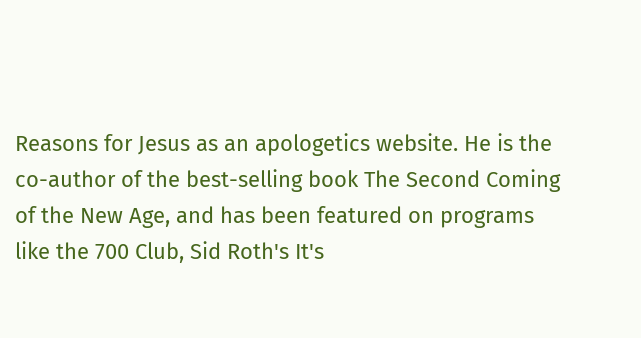Reasons for Jesus as an apologetics website. He is the co-author of the best-selling book The Second Coming of the New Age, and has been featured on programs like the 700 Club, Sid Roth's It's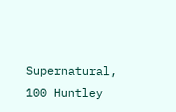Supernatural, 100 Huntley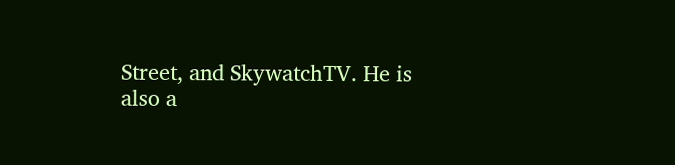Street, and SkywatchTV. He is also a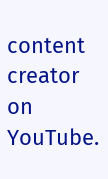content creator on YouTube.